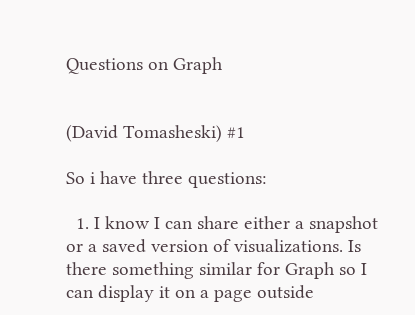Questions on Graph


(David Tomasheski) #1

So i have three questions:

  1. I know I can share either a snapshot or a saved version of visualizations. Is there something similar for Graph so I can display it on a page outside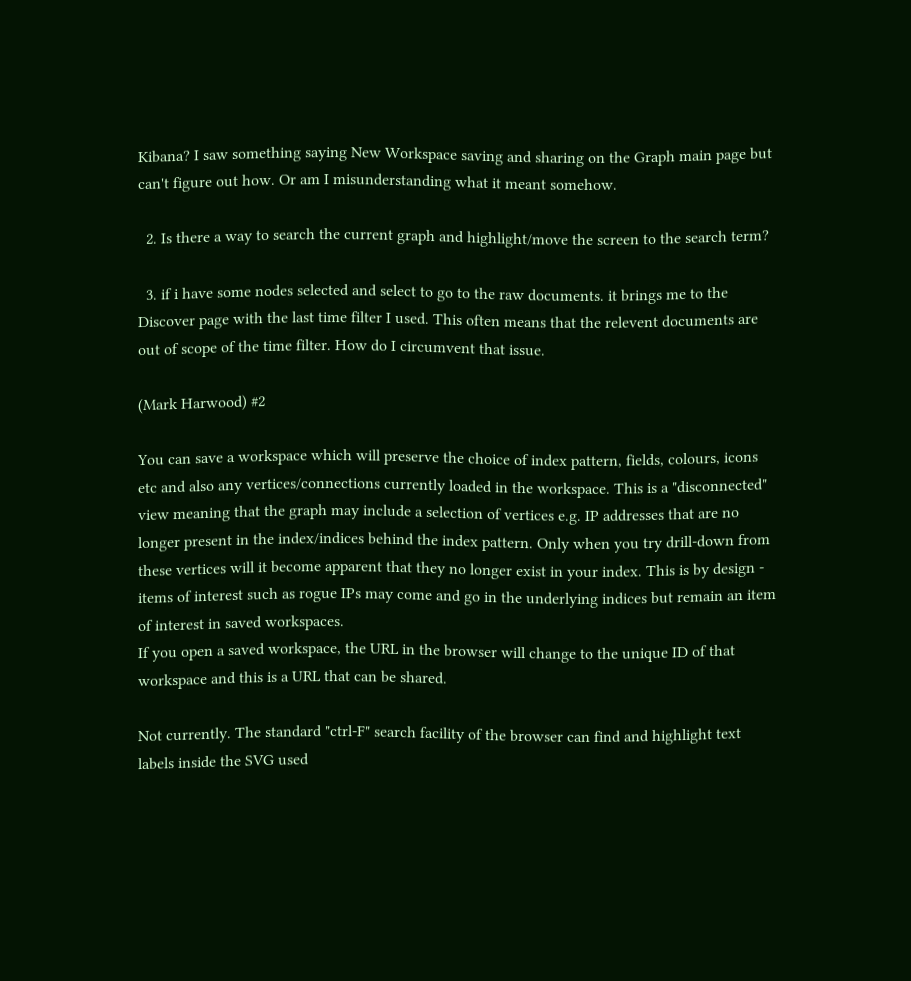Kibana? I saw something saying New Workspace saving and sharing on the Graph main page but can't figure out how. Or am I misunderstanding what it meant somehow.

  2. Is there a way to search the current graph and highlight/move the screen to the search term?

  3. if i have some nodes selected and select to go to the raw documents. it brings me to the Discover page with the last time filter I used. This often means that the relevent documents are out of scope of the time filter. How do I circumvent that issue.

(Mark Harwood) #2

You can save a workspace which will preserve the choice of index pattern, fields, colours, icons etc and also any vertices/connections currently loaded in the workspace. This is a "disconnected" view meaning that the graph may include a selection of vertices e.g. IP addresses that are no longer present in the index/indices behind the index pattern. Only when you try drill-down from these vertices will it become apparent that they no longer exist in your index. This is by design - items of interest such as rogue IPs may come and go in the underlying indices but remain an item of interest in saved workspaces.
If you open a saved workspace, the URL in the browser will change to the unique ID of that workspace and this is a URL that can be shared.

Not currently. The standard "ctrl-F" search facility of the browser can find and highlight text labels inside the SVG used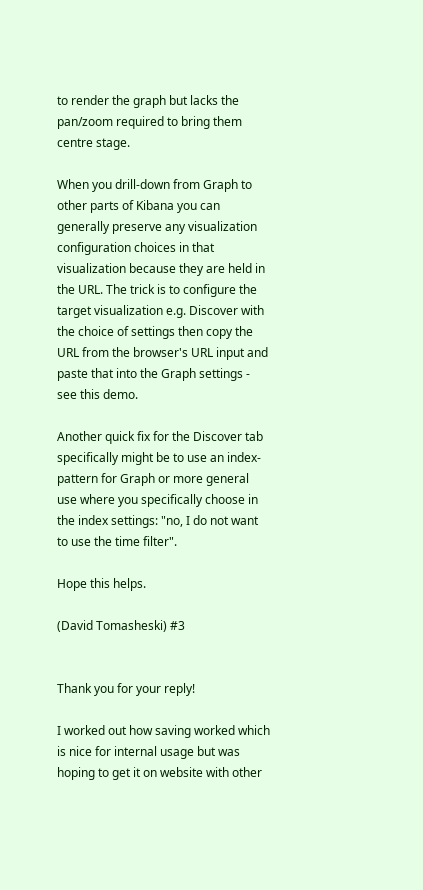to render the graph but lacks the pan/zoom required to bring them centre stage.

When you drill-down from Graph to other parts of Kibana you can generally preserve any visualization configuration choices in that visualization because they are held in the URL. The trick is to configure the target visualization e.g. Discover with the choice of settings then copy the URL from the browser's URL input and paste that into the Graph settings - see this demo.

Another quick fix for the Discover tab specifically might be to use an index-pattern for Graph or more general use where you specifically choose in the index settings: "no, I do not want to use the time filter".

Hope this helps.

(David Tomasheski) #3


Thank you for your reply!

I worked out how saving worked which is nice for internal usage but was hoping to get it on website with other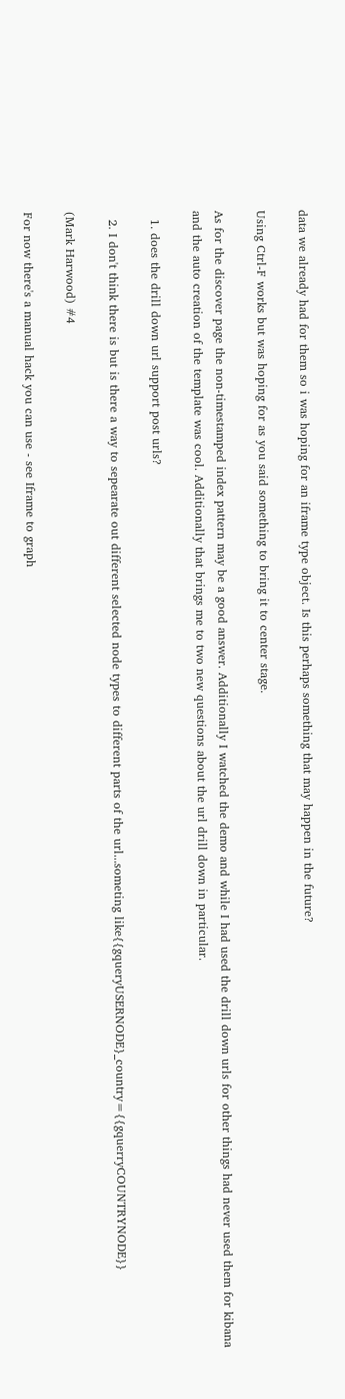data we already had for them so i was hoping for an iframe type object. Is this perhaps something that may happen in the future?

Using Ctrl-F works but was hoping for as you said something to bring it to center stage.

As for the discover page the non-timestamped index pattern may be a good answer. Additionally I watched the demo and while I had used the drill down urls for other things had never used them for kibana and the auto creation of the template was cool. Additionally that brings me to two new questions about the url drill down in particular.

  1. does the drill down url support post urls?

  2. I don't think there is but is there a way to sepearate out different selected node types to different parts of the url...someting like{{gqueryUSERNODE}_country={{gquerryCOUNTRYNODE}}

(Mark Harwood) #4

For now there's a manual hack you can use - see Iframe to graph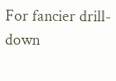For fancier drill-down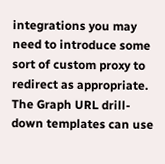integrations you may need to introduce some sort of custom proxy to redirect as appropriate. The Graph URL drill-down templates can use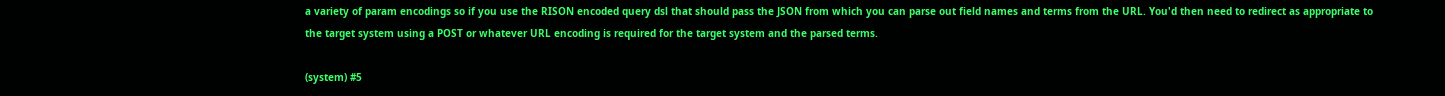a variety of param encodings so if you use the RISON encoded query dsl that should pass the JSON from which you can parse out field names and terms from the URL. You'd then need to redirect as appropriate to the target system using a POST or whatever URL encoding is required for the target system and the parsed terms.

(system) #5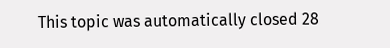This topic was automatically closed 28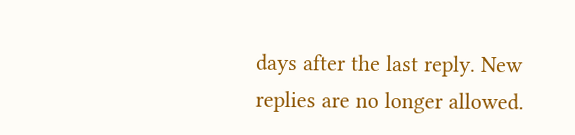days after the last reply. New replies are no longer allowed.